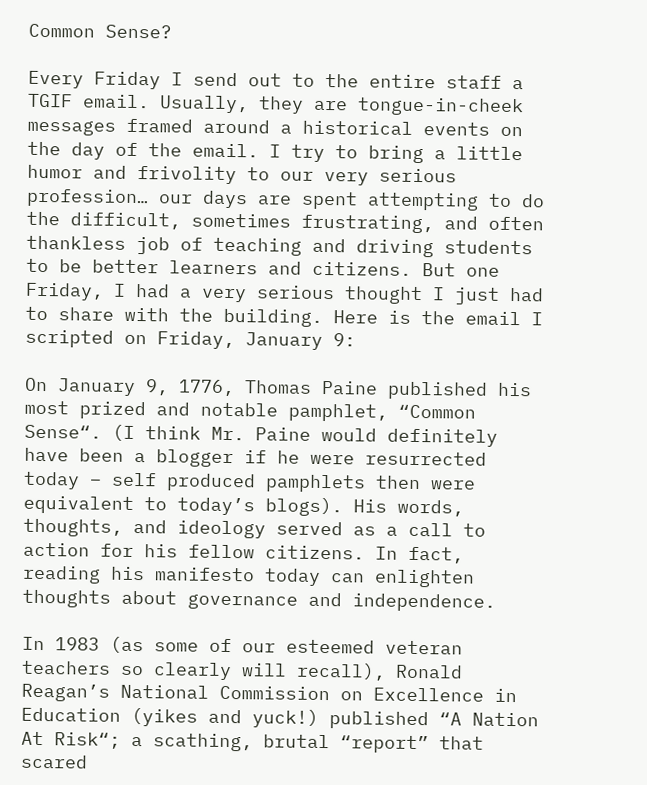Common Sense?

Every Friday I send out to the entire staff a TGIF email. Usually, they are tongue-in-cheek messages framed around a historical events on the day of the email. I try to bring a little humor and frivolity to our very serious profession… our days are spent attempting to do the difficult, sometimes frustrating, and often thankless job of teaching and driving students to be better learners and citizens. But one Friday, I had a very serious thought I just had to share with the building. Here is the email I scripted on Friday, January 9:

On January 9, 1776, Thomas Paine published his most prized and notable pamphlet, “Common Sense“. (I think Mr. Paine would definitely have been a blogger if he were resurrected today – self produced pamphlets then were equivalent to today’s blogs). His words, thoughts, and ideology served as a call to action for his fellow citizens. In fact, reading his manifesto today can enlighten thoughts about governance and independence.

In 1983 (as some of our esteemed veteran teachers so clearly will recall), Ronald Reagan’s National Commission on Excellence in Education (yikes and yuck!) published “A Nation At Risk“; a scathing, brutal “report” that scared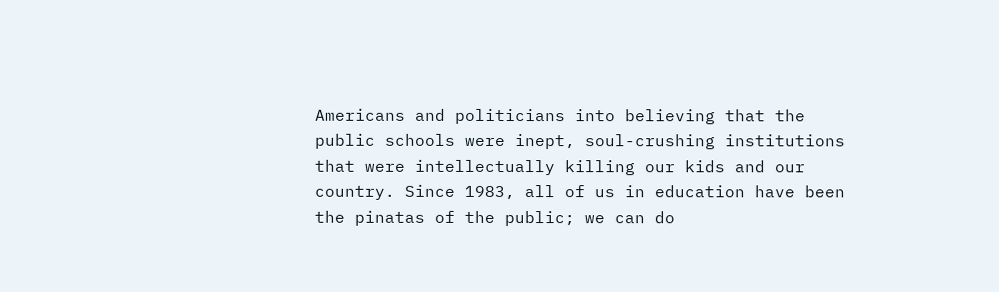Americans and politicians into believing that the public schools were inept, soul-crushing institutions that were intellectually killing our kids and our country. Since 1983, all of us in education have been the pinatas of the public; we can do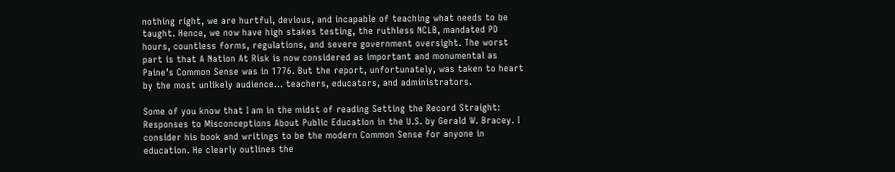nothing right, we are hurtful, devious, and incapable of teaching what needs to be taught. Hence, we now have high stakes testing, the ruthless NCLB, mandated PD hours, countless forms, regulations, and severe government oversight. The worst part is that A Nation At Risk is now considered as important and monumental as Paine’s Common Sense was in 1776. But the report, unfortunately, was taken to heart by the most unlikely audience… teachers, educators, and administrators.

Some of you know that I am in the midst of reading Setting the Record Straight: Responses to Misconceptions About Public Education in the U.S. by Gerald W. Bracey. I consider his book and writings to be the modern Common Sense for anyone in education. He clearly outlines the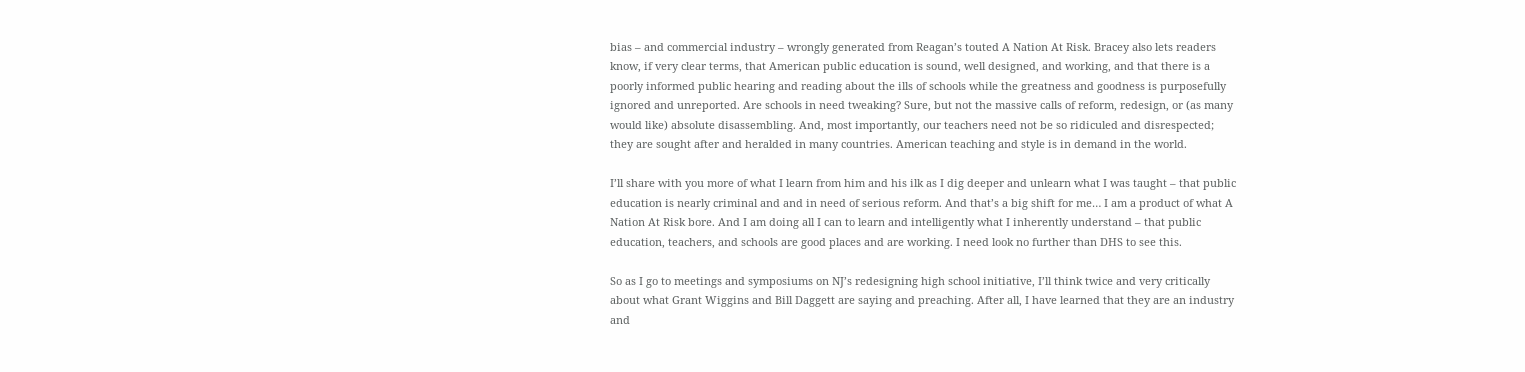bias – and commercial industry – wrongly generated from Reagan’s touted A Nation At Risk. Bracey also lets readers know, if very clear terms, that American public education is sound, well designed, and working, and that there is a poorly informed public hearing and reading about the ills of schools while the greatness and goodness is purposefully ignored and unreported. Are schools in need tweaking? Sure, but not the massive calls of reform, redesign, or (as many would like) absolute disassembling. And, most importantly, our teachers need not be so ridiculed and disrespected; they are sought after and heralded in many countries. American teaching and style is in demand in the world.

I’ll share with you more of what I learn from him and his ilk as I dig deeper and unlearn what I was taught – that public education is nearly criminal and and in need of serious reform. And that’s a big shift for me… I am a product of what A Nation At Risk bore. And I am doing all I can to learn and intelligently what I inherently understand – that public education, teachers, and schools are good places and are working. I need look no further than DHS to see this.

So as I go to meetings and symposiums on NJ’s redesigning high school initiative, I’ll think twice and very critically about what Grant Wiggins and Bill Daggett are saying and preaching. After all, I have learned that they are an industry and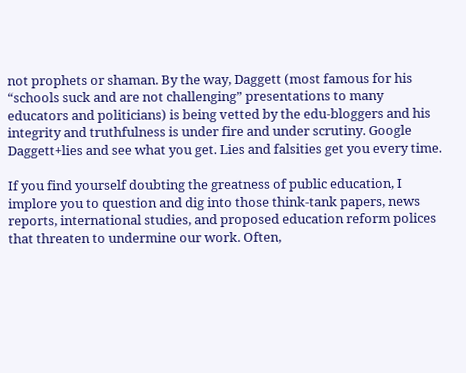not prophets or shaman. By the way, Daggett (most famous for his “schools suck and are not challenging” presentations to many educators and politicians) is being vetted by the edu-bloggers and his integrity and truthfulness is under fire and under scrutiny. Google Daggett+lies and see what you get. Lies and falsities get you every time.

If you find yourself doubting the greatness of public education, I implore you to question and dig into those think-tank papers, news reports, international studies, and proposed education reform polices that threaten to undermine our work. Often,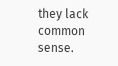they lack common sense.